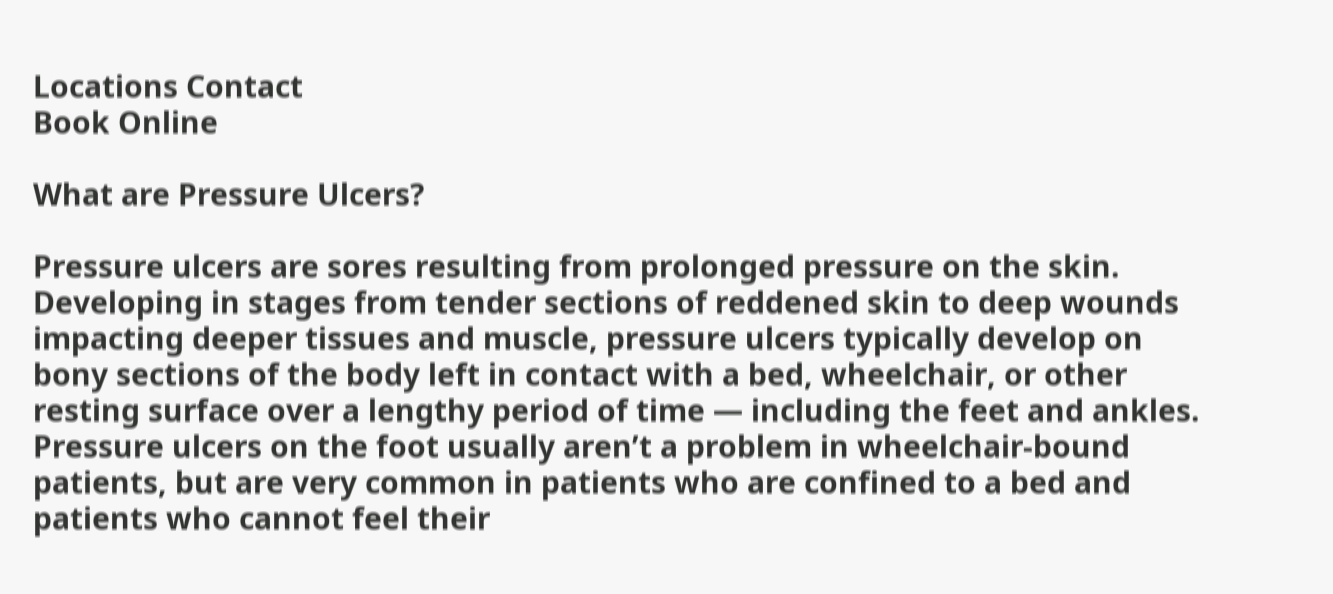Locations Contact
Book Online

What are Pressure Ulcers?

Pressure ulcers are sores resulting from prolonged pressure on the skin. Developing in stages from tender sections of reddened skin to deep wounds impacting deeper tissues and muscle, pressure ulcers typically develop on bony sections of the body left in contact with a bed, wheelchair, or other resting surface over a lengthy period of time — including the feet and ankles. Pressure ulcers on the foot usually aren’t a problem in wheelchair-bound patients, but are very common in patients who are confined to a bed and patients who cannot feel their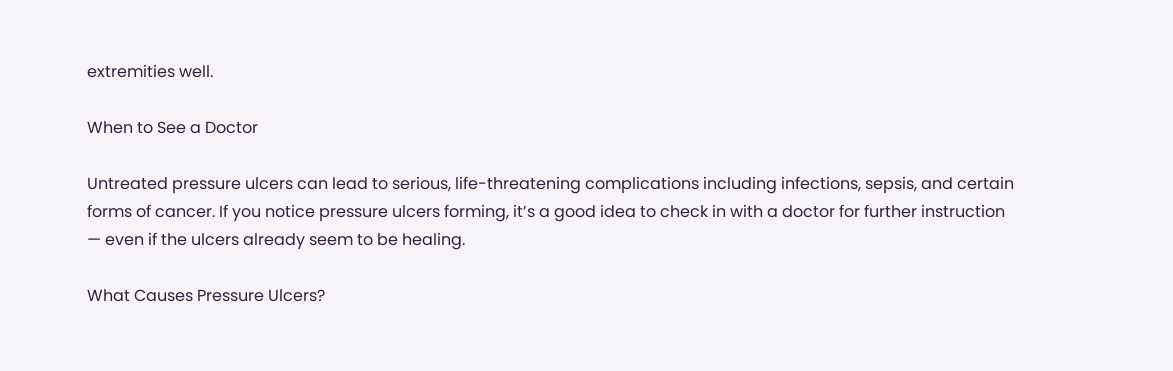extremities well.

When to See a Doctor

Untreated pressure ulcers can lead to serious, life-threatening complications including infections, sepsis, and certain forms of cancer. If you notice pressure ulcers forming, it’s a good idea to check in with a doctor for further instruction — even if the ulcers already seem to be healing.

What Causes Pressure Ulcers?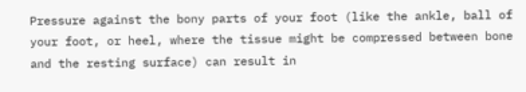Pressure against the bony parts of your foot (like the ankle, ball of your foot, or heel, where the tissue might be compressed between bone and the resting surface) can result in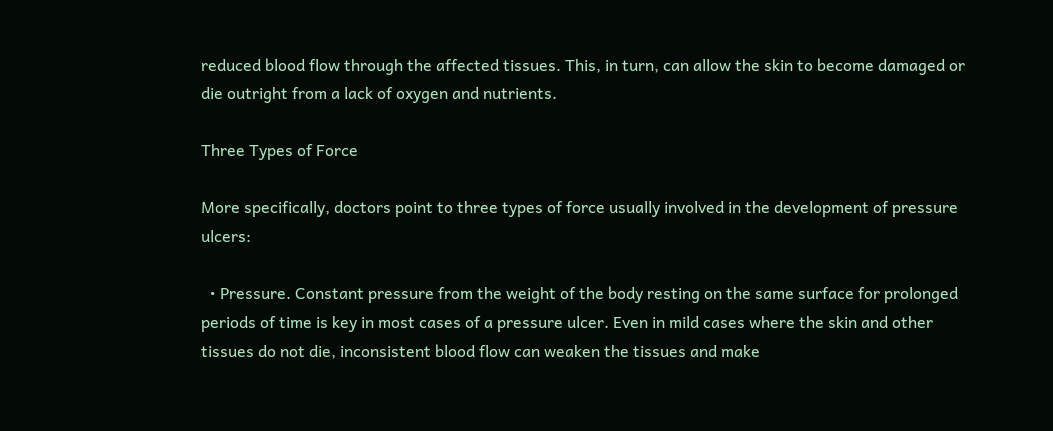reduced blood flow through the affected tissues. This, in turn, can allow the skin to become damaged or die outright from a lack of oxygen and nutrients.

Three Types of Force

More specifically, doctors point to three types of force usually involved in the development of pressure ulcers:

  • Pressure. Constant pressure from the weight of the body resting on the same surface for prolonged periods of time is key in most cases of a pressure ulcer. Even in mild cases where the skin and other tissues do not die, inconsistent blood flow can weaken the tissues and make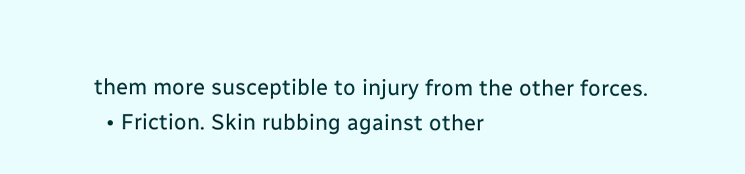them more susceptible to injury from the other forces.
  • Friction. Skin rubbing against other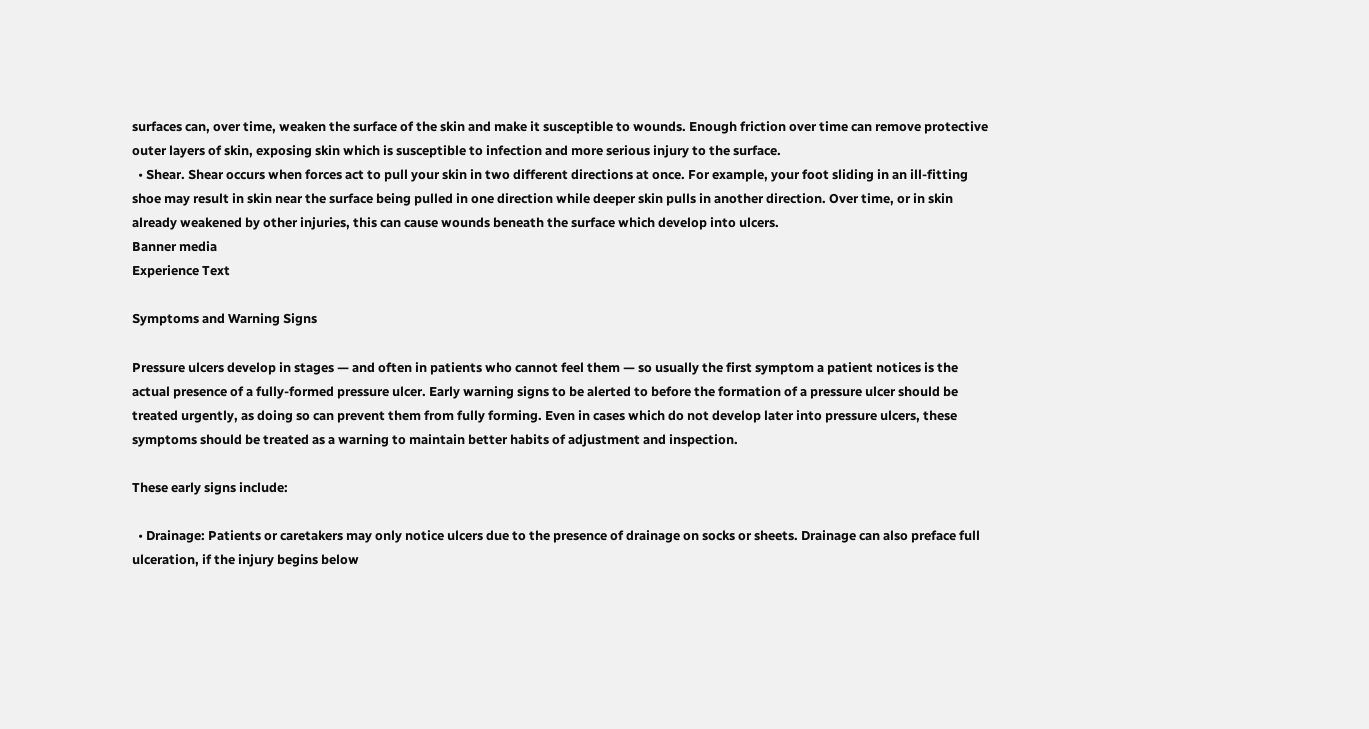surfaces can, over time, weaken the surface of the skin and make it susceptible to wounds. Enough friction over time can remove protective outer layers of skin, exposing skin which is susceptible to infection and more serious injury to the surface.
  • Shear. Shear occurs when forces act to pull your skin in two different directions at once. For example, your foot sliding in an ill-fitting shoe may result in skin near the surface being pulled in one direction while deeper skin pulls in another direction. Over time, or in skin already weakened by other injuries, this can cause wounds beneath the surface which develop into ulcers.
Banner media
Experience Text

Symptoms and Warning Signs

Pressure ulcers develop in stages — and often in patients who cannot feel them — so usually the first symptom a patient notices is the actual presence of a fully-formed pressure ulcer. Early warning signs to be alerted to before the formation of a pressure ulcer should be treated urgently, as doing so can prevent them from fully forming. Even in cases which do not develop later into pressure ulcers, these symptoms should be treated as a warning to maintain better habits of adjustment and inspection.

These early signs include:

  • Drainage: Patients or caretakers may only notice ulcers due to the presence of drainage on socks or sheets. Drainage can also preface full ulceration, if the injury begins below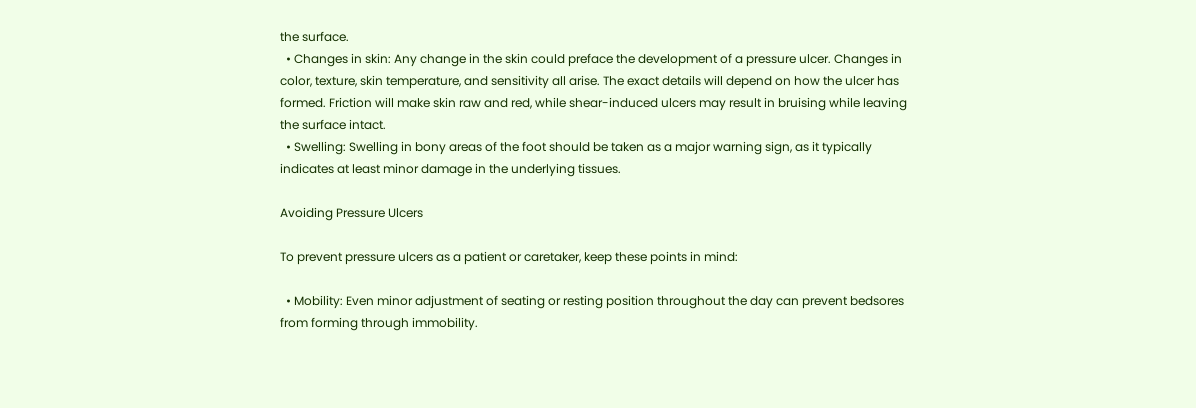the surface.
  • Changes in skin: Any change in the skin could preface the development of a pressure ulcer. Changes in color, texture, skin temperature, and sensitivity all arise. The exact details will depend on how the ulcer has formed. Friction will make skin raw and red, while shear-induced ulcers may result in bruising while leaving the surface intact.
  • Swelling: Swelling in bony areas of the foot should be taken as a major warning sign, as it typically indicates at least minor damage in the underlying tissues.

Avoiding Pressure Ulcers

To prevent pressure ulcers as a patient or caretaker, keep these points in mind:

  • Mobility: Even minor adjustment of seating or resting position throughout the day can prevent bedsores from forming through immobility.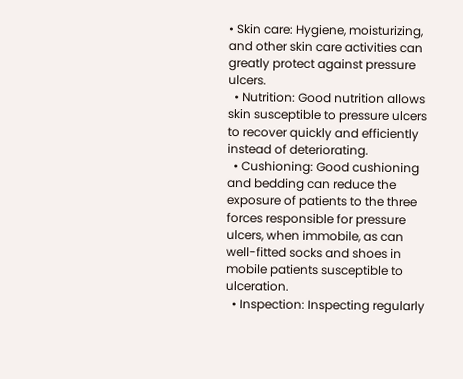• Skin care: Hygiene, moisturizing, and other skin care activities can greatly protect against pressure ulcers.
  • Nutrition: Good nutrition allows skin susceptible to pressure ulcers to recover quickly and efficiently instead of deteriorating.
  • Cushioning: Good cushioning and bedding can reduce the exposure of patients to the three forces responsible for pressure ulcers, when immobile, as can well-fitted socks and shoes in mobile patients susceptible to ulceration.
  • Inspection: Inspecting regularly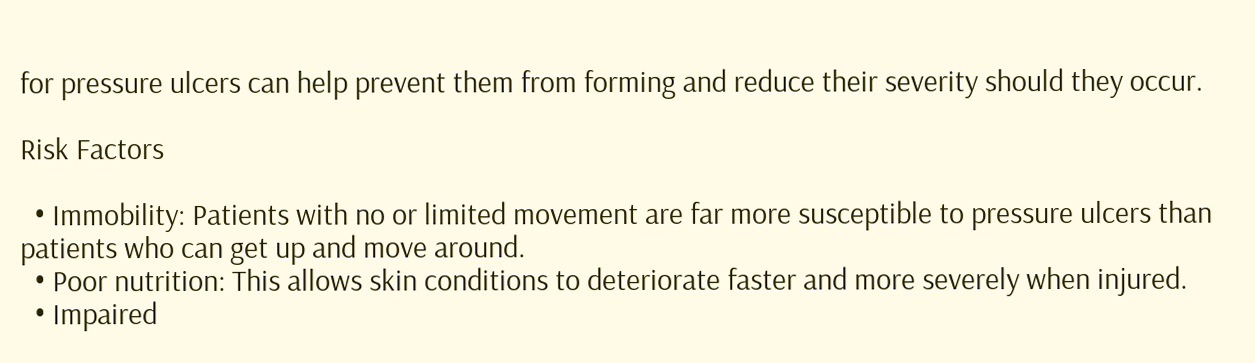for pressure ulcers can help prevent them from forming and reduce their severity should they occur.

Risk Factors

  • Immobility: Patients with no or limited movement are far more susceptible to pressure ulcers than patients who can get up and move around.
  • Poor nutrition: This allows skin conditions to deteriorate faster and more severely when injured.
  • Impaired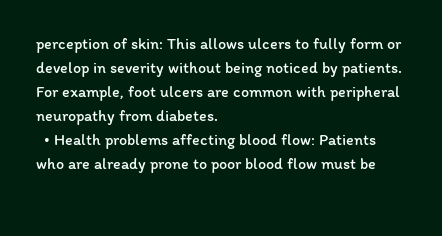perception of skin: This allows ulcers to fully form or develop in severity without being noticed by patients. For example, foot ulcers are common with peripheral neuropathy from diabetes.
  • Health problems affecting blood flow: Patients who are already prone to poor blood flow must be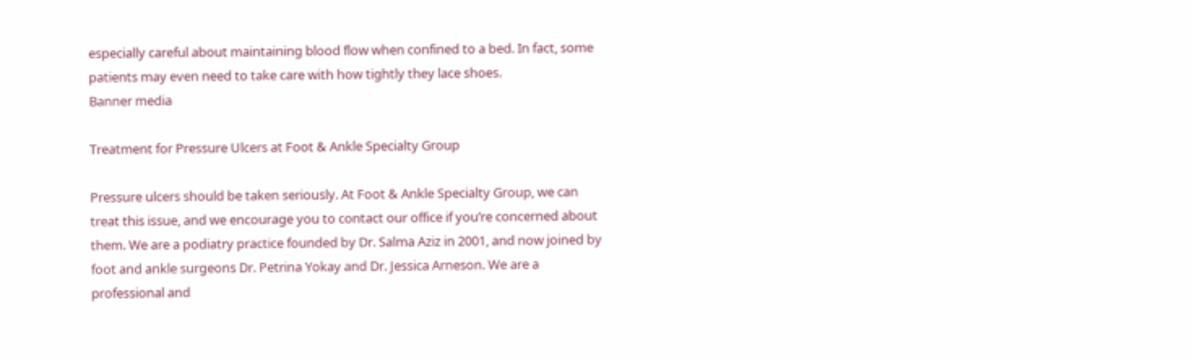especially careful about maintaining blood flow when confined to a bed. In fact, some patients may even need to take care with how tightly they lace shoes.
Banner media

Treatment for Pressure Ulcers at Foot & Ankle Specialty Group

Pressure ulcers should be taken seriously. At Foot & Ankle Specialty Group, we can treat this issue, and we encourage you to contact our office if you’re concerned about them. We are a podiatry practice founded by Dr. Salma Aziz in 2001, and now joined by foot and ankle surgeons Dr. Petrina Yokay and Dr. Jessica Arneson. We are a professional and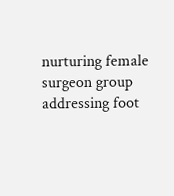nurturing female surgeon group addressing foot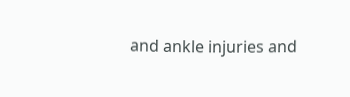and ankle injuries and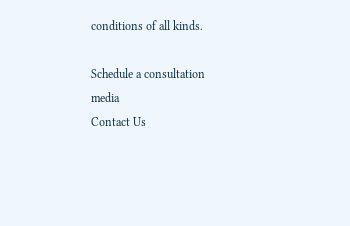conditions of all kinds.

Schedule a consultation media
Contact Us